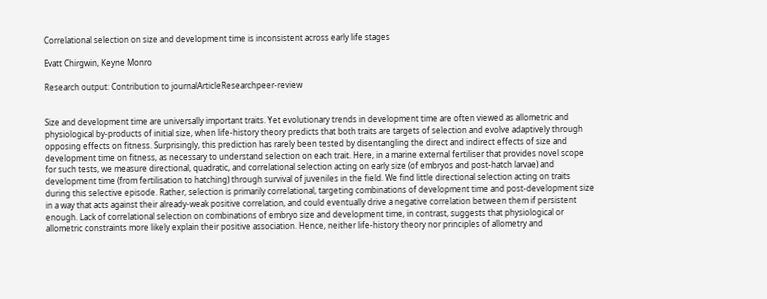Correlational selection on size and development time is inconsistent across early life stages

Evatt Chirgwin, Keyne Monro

Research output: Contribution to journalArticleResearchpeer-review


Size and development time are universally important traits. Yet evolutionary trends in development time are often viewed as allometric and physiological by-products of initial size, when life-history theory predicts that both traits are targets of selection and evolve adaptively through opposing effects on fitness. Surprisingly, this prediction has rarely been tested by disentangling the direct and indirect effects of size and development time on fitness, as necessary to understand selection on each trait. Here, in a marine external fertiliser that provides novel scope for such tests, we measure directional, quadratic, and correlational selection acting on early size (of embryos and post-hatch larvae) and development time (from fertilisation to hatching) through survival of juveniles in the field. We find little directional selection acting on traits during this selective episode. Rather, selection is primarily correlational, targeting combinations of development time and post-development size in a way that acts against their already-weak positive correlation, and could eventually drive a negative correlation between them if persistent enough. Lack of correlational selection on combinations of embryo size and development time, in contrast, suggests that physiological or allometric constraints more likely explain their positive association. Hence, neither life-history theory nor principles of allometry and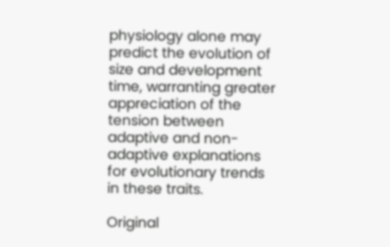physiology alone may predict the evolution of size and development time, warranting greater appreciation of the tension between adaptive and non-adaptive explanations for evolutionary trends in these traits.

Original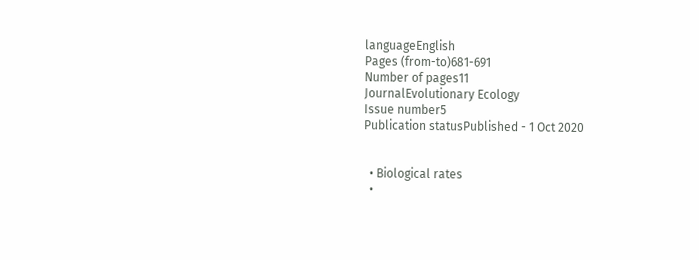languageEnglish
Pages (from-to)681-691
Number of pages11
JournalEvolutionary Ecology
Issue number5
Publication statusPublished - 1 Oct 2020


  • Biological rates
  •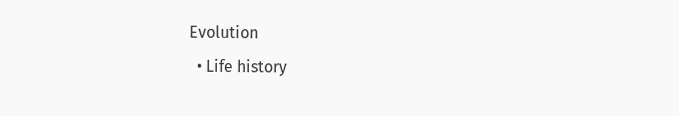Evolution
  • Life history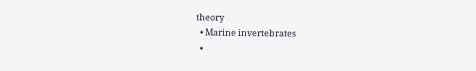theory
  • Marine invertebrates
  •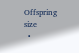Offspring size
  •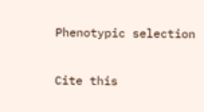Phenotypic selection

Cite this